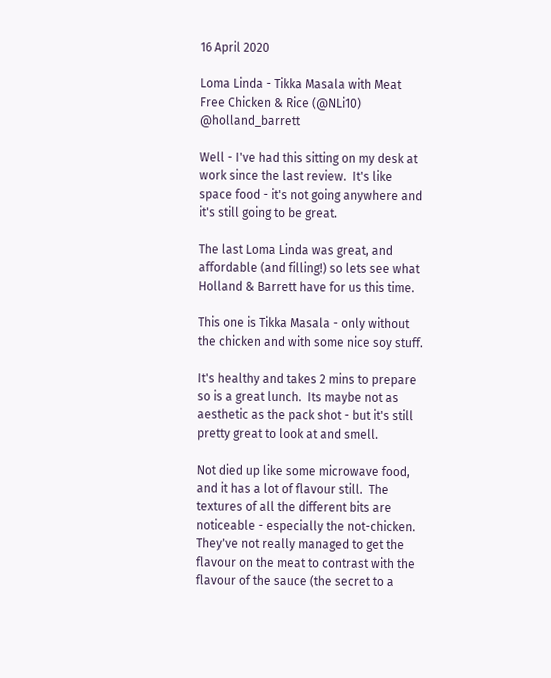16 April 2020

Loma Linda - Tikka Masala with Meat Free Chicken & Rice (@NLi10) @holland_barrett

Well - I've had this sitting on my desk at work since the last review.  It's like space food - it's not going anywhere and it's still going to be great.

The last Loma Linda was great, and affordable (and filling!) so lets see what Holland & Barrett have for us this time.

This one is Tikka Masala - only without the chicken and with some nice soy stuff.

It's healthy and takes 2 mins to prepare so is a great lunch.  Its maybe not as aesthetic as the pack shot - but it's still pretty great to look at and smell.

Not died up like some microwave food, and it has a lot of flavour still.  The textures of all the different bits are noticeable - especially the not-chicken.  They've not really managed to get the flavour on the meat to contrast with the flavour of the sauce (the secret to a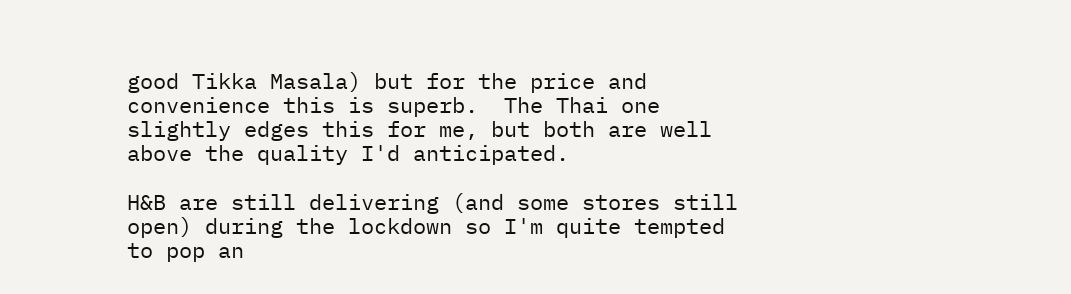good Tikka Masala) but for the price and convenience this is superb.  The Thai one slightly edges this for me, but both are well above the quality I'd anticipated.

H&B are still delivering (and some stores still open) during the lockdown so I'm quite tempted to pop an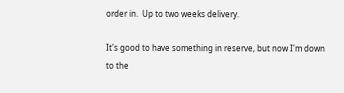order in.  Up to two weeks delivery.

It's good to have something in reserve, but now I'm down to the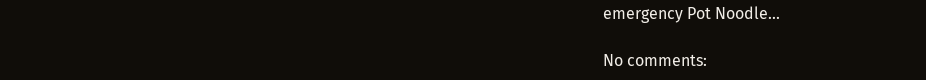emergency Pot Noodle...

No comments: